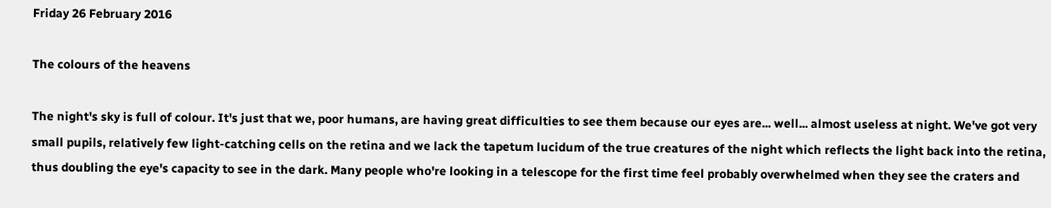Friday 26 February 2016

The colours of the heavens

The night's sky is full of colour. It's just that we, poor humans, are having great difficulties to see them because our eyes are... well... almost useless at night. We've got very small pupils, relatively few light-catching cells on the retina and we lack the tapetum lucidum of the true creatures of the night which reflects the light back into the retina, thus doubling the eye's capacity to see in the dark. Many people who're looking in a telescope for the first time feel probably overwhelmed when they see the craters and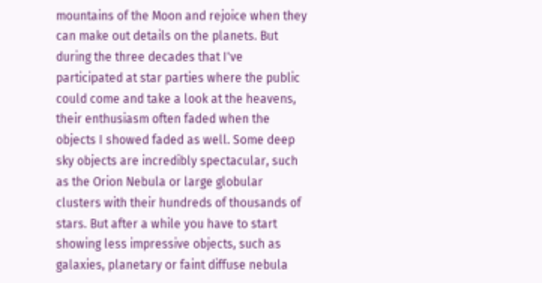mountains of the Moon and rejoice when they can make out details on the planets. But during the three decades that I've participated at star parties where the public could come and take a look at the heavens, their enthusiasm often faded when the objects I showed faded as well. Some deep sky objects are incredibly spectacular, such as the Orion Nebula or large globular clusters with their hundreds of thousands of stars. But after a while you have to start showing less impressive objects, such as galaxies, planetary or faint diffuse nebula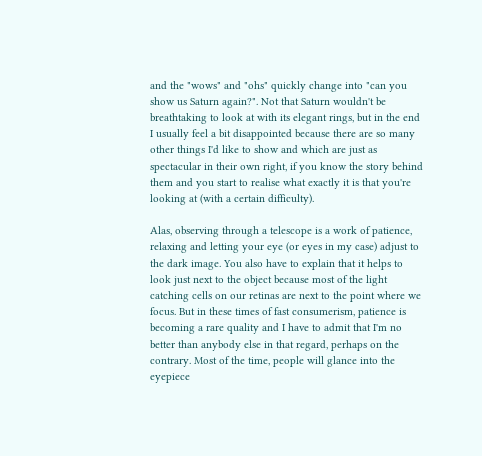and the "wows" and "ohs" quickly change into "can you show us Saturn again?". Not that Saturn wouldn't be breathtaking to look at with its elegant rings, but in the end I usually feel a bit disappointed because there are so many other things I'd like to show and which are just as spectacular in their own right, if you know the story behind them and you start to realise what exactly it is that you're looking at (with a certain difficulty).

Alas, observing through a telescope is a work of patience, relaxing and letting your eye (or eyes in my case) adjust to the dark image. You also have to explain that it helps to look just next to the object because most of the light catching cells on our retinas are next to the point where we focus. But in these times of fast consumerism, patience is becoming a rare quality and I have to admit that I'm no better than anybody else in that regard, perhaps on the contrary. Most of the time, people will glance into the eyepiece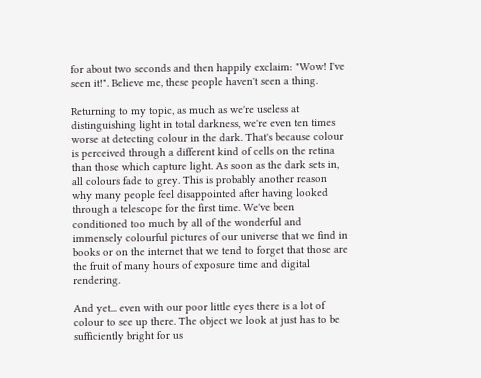for about two seconds and then happily exclaim: "Wow! I've seen it!". Believe me, these people haven't seen a thing.

Returning to my topic, as much as we're useless at distinguishing light in total darkness, we're even ten times worse at detecting colour in the dark. That's because colour is perceived through a different kind of cells on the retina than those which capture light. As soon as the dark sets in, all colours fade to grey. This is probably another reason why many people feel disappointed after having looked through a telescope for the first time. We've been conditioned too much by all of the wonderful and immensely colourful pictures of our universe that we find in books or on the internet that we tend to forget that those are the fruit of many hours of exposure time and digital rendering.

And yet... even with our poor little eyes there is a lot of colour to see up there. The object we look at just has to be sufficiently bright for us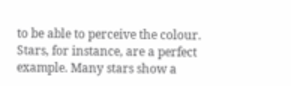to be able to perceive the colour. Stars, for instance, are a perfect example. Many stars show a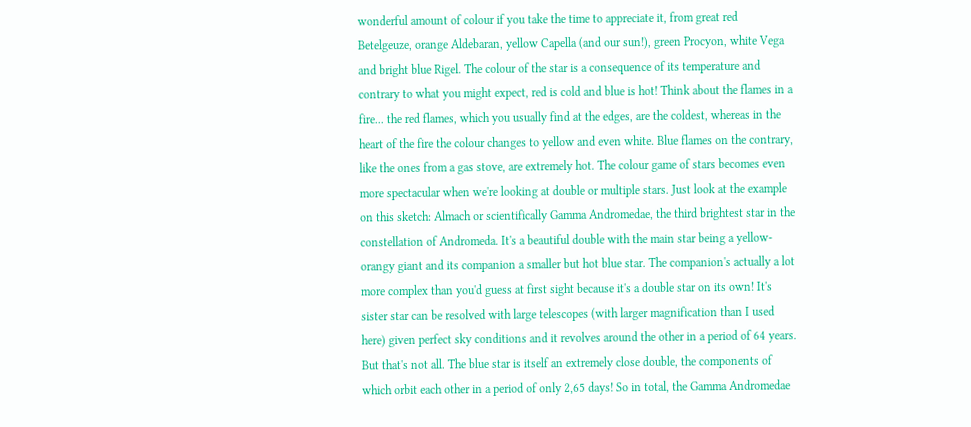wonderful amount of colour if you take the time to appreciate it, from great red Betelgeuze, orange Aldebaran, yellow Capella (and our sun!), green Procyon, white Vega and bright blue Rigel. The colour of the star is a consequence of its temperature and contrary to what you might expect, red is cold and blue is hot! Think about the flames in a fire... the red flames, which you usually find at the edges, are the coldest, whereas in the heart of the fire the colour changes to yellow and even white. Blue flames on the contrary, like the ones from a gas stove, are extremely hot. The colour game of stars becomes even more spectacular when we're looking at double or multiple stars. Just look at the example on this sketch: Almach or scientifically Gamma Andromedae, the third brightest star in the constellation of Andromeda. It's a beautiful double with the main star being a yellow-orangy giant and its companion a smaller but hot blue star. The companion's actually a lot more complex than you'd guess at first sight because it's a double star on its own! It's sister star can be resolved with large telescopes (with larger magnification than I used here) given perfect sky conditions and it revolves around the other in a period of 64 years. But that's not all. The blue star is itself an extremely close double, the components of which orbit each other in a period of only 2,65 days! So in total, the Gamma Andromedae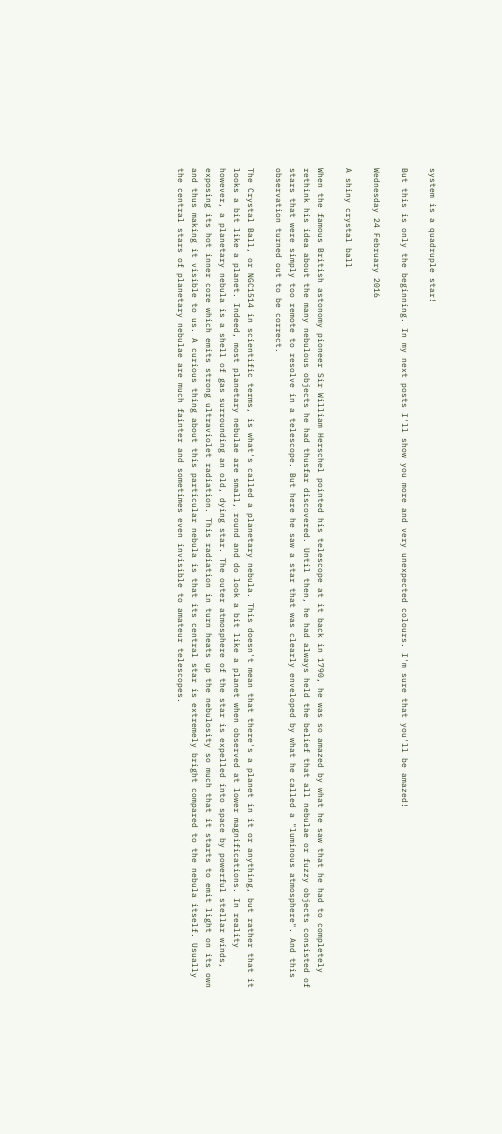system is a quadruple star!

But this is only the beginning. In my next posts I'll show you more and very unexpected colours. I'm sure that you'll be amazed!

Wednesday 24 February 2016

A shiny crystal ball

When the famous British astonomy pioneer Sir William Herschel pointed his telescope at it back in 1790, he was so amazed by what he saw that he had to completely rethink his idea about the many nebulous objects he had thusfar discovered. Until then, he had always held the belief that all nebulae or fuzzy objects consisted of stars that were simply too remote to resolve in a telescope. But here he saw a star that was clearly enveloped by what he called a "luminous atmosphere". And this observation turned out to be correct.

The Crystal Ball, or NGC1514 in scientific terms, is what's called a planetary nebula. This doesn't mean that there's a planet in it or anything, but rather that it looks a bit like a planet. Indeed, most planetary nebulae are small, round and do look a bit like a planet when observed at lower magnifications. In reality however, a planetary nebula is a shell of gas surrounding an old, dying star. The outer atmosphere of the star is expelled into space by powerful stellar winds, exposing its hot inner core which emits strong ultraviolet radiation. This radiation in turn heats up the nebulosity so much that it starts to emit light on its own and thus making it visible to us. A curious thing about this particular nebula is that its central star is extremely bright compared to the nebula itself. Usually the central stars of planetary nebulae are much fainter and sometimes even invisible to amateur telescopes.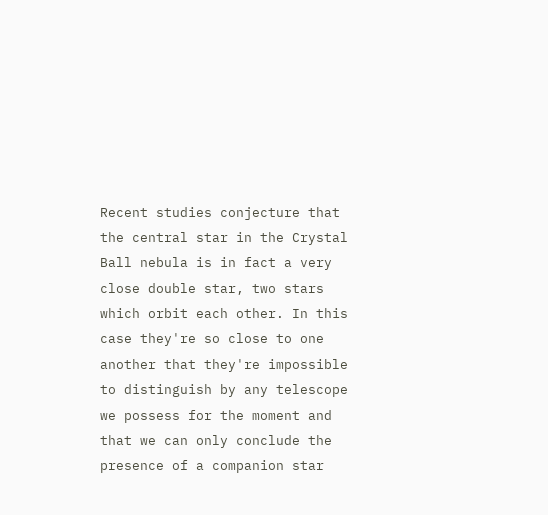Recent studies conjecture that the central star in the Crystal Ball nebula is in fact a very close double star, two stars which orbit each other. In this case they're so close to one another that they're impossible to distinguish by any telescope we possess for the moment and that we can only conclude the presence of a companion star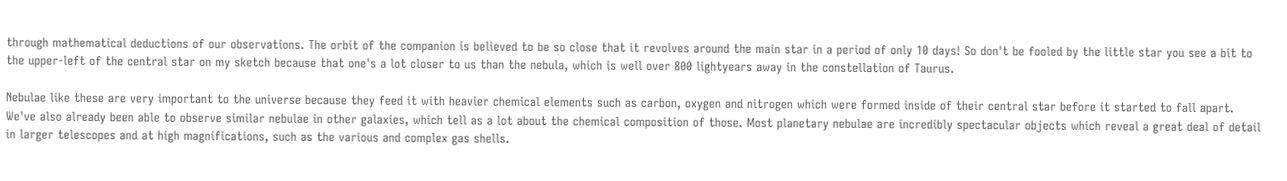through mathematical deductions of our observations. The orbit of the companion is believed to be so close that it revolves around the main star in a period of only 10 days! So don't be fooled by the little star you see a bit to the upper-left of the central star on my sketch because that one's a lot closer to us than the nebula, which is well over 800 lightyears away in the constellation of Taurus.

Nebulae like these are very important to the universe because they feed it with heavier chemical elements such as carbon, oxygen and nitrogen which were formed inside of their central star before it started to fall apart. We've also already been able to observe similar nebulae in other galaxies, which tell as a lot about the chemical composition of those. Most planetary nebulae are incredibly spectacular objects which reveal a great deal of detail in larger telescopes and at high magnifications, such as the various and complex gas shells.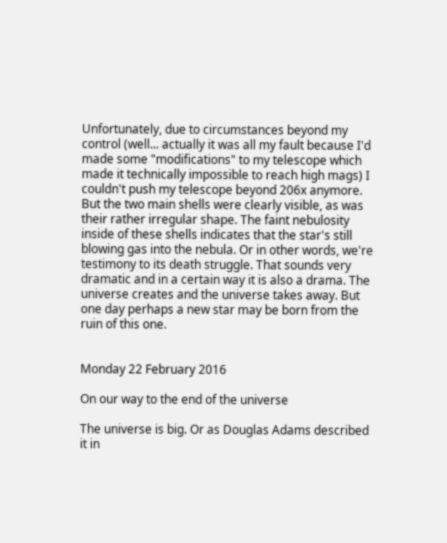Unfortunately, due to circumstances beyond my control (well... actually it was all my fault because I'd made some "modifications" to my telescope which made it technically impossible to reach high mags) I couldn't push my telescope beyond 206x anymore. But the two main shells were clearly visible, as was their rather irregular shape. The faint nebulosity inside of these shells indicates that the star's still blowing gas into the nebula. Or in other words, we're testimony to its death struggle. That sounds very dramatic and in a certain way it is also a drama. The universe creates and the universe takes away. But one day perhaps a new star may be born from the ruin of this one.


Monday 22 February 2016

On our way to the end of the universe

The universe is big. Or as Douglas Adams described it in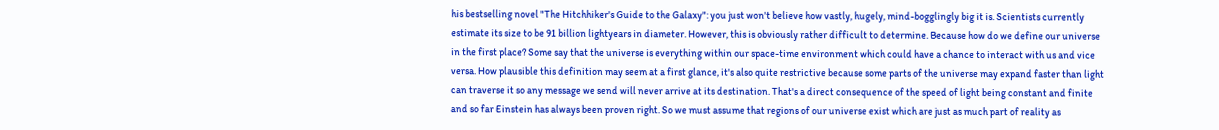his bestselling novel "The Hitchhiker's Guide to the Galaxy": you just won't believe how vastly, hugely, mind-bogglingly big it is. Scientists currently estimate its size to be 91 billion lightyears in diameter. However, this is obviously rather difficult to determine. Because how do we define our universe in the first place? Some say that the universe is everything within our space-time environment which could have a chance to interact with us and vice versa. How plausible this definition may seem at a first glance, it's also quite restrictive because some parts of the universe may expand faster than light can traverse it so any message we send will never arrive at its destination. That's a direct consequence of the speed of light being constant and finite and so far Einstein has always been proven right. So we must assume that regions of our universe exist which are just as much part of reality as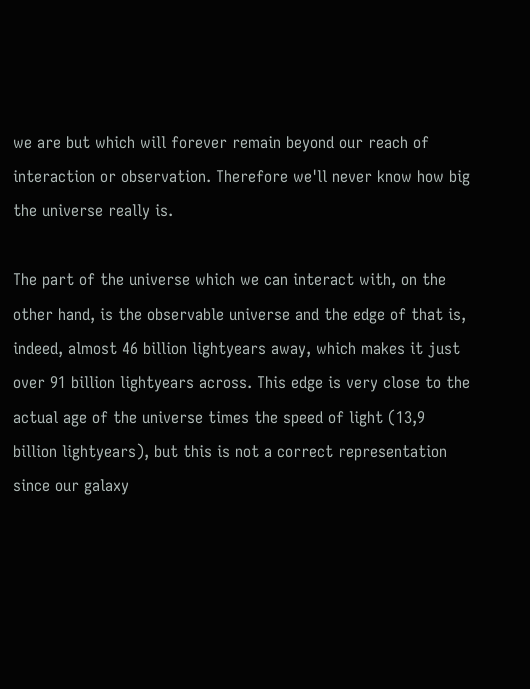we are but which will forever remain beyond our reach of interaction or observation. Therefore we'll never know how big the universe really is.

The part of the universe which we can interact with, on the other hand, is the observable universe and the edge of that is, indeed, almost 46 billion lightyears away, which makes it just over 91 billion lightyears across. This edge is very close to the actual age of the universe times the speed of light (13,9 billion lightyears), but this is not a correct representation since our galaxy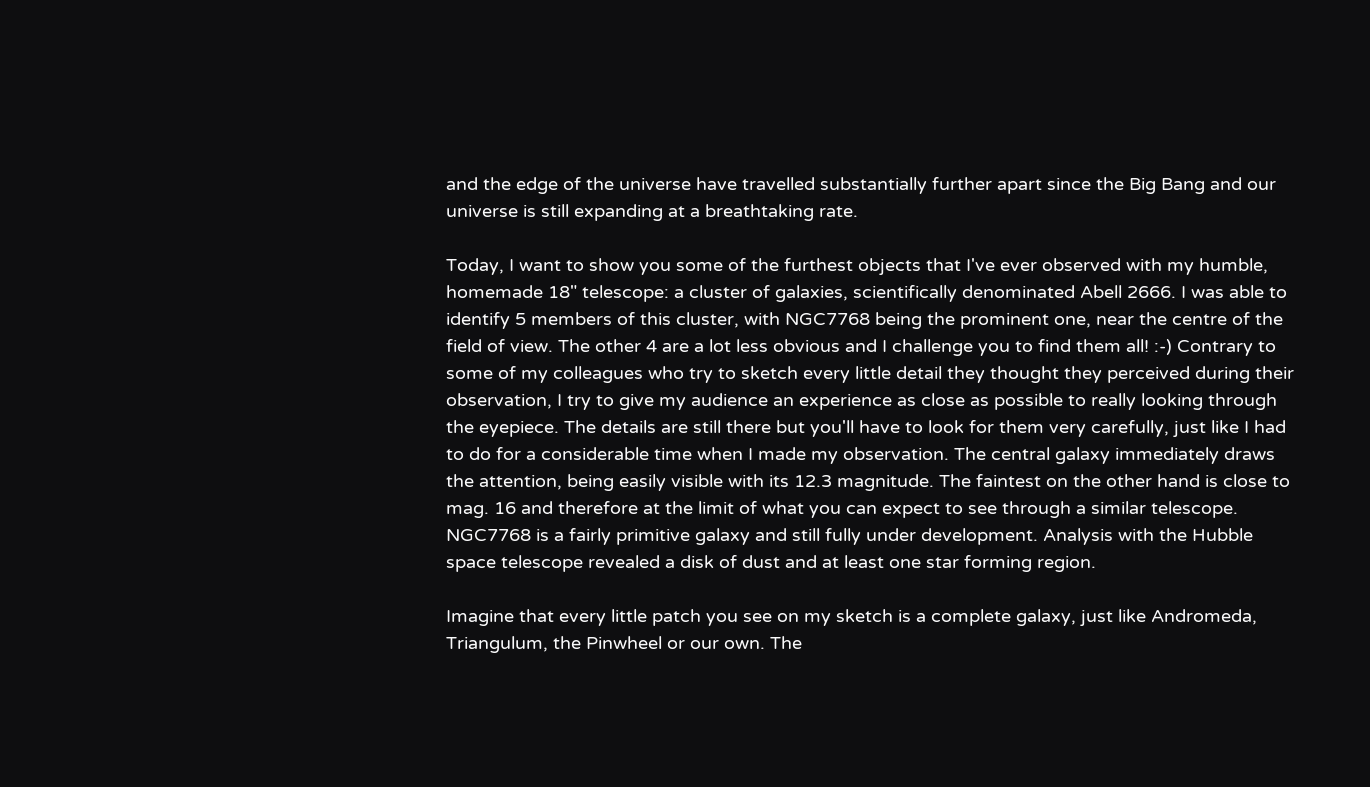and the edge of the universe have travelled substantially further apart since the Big Bang and our universe is still expanding at a breathtaking rate.

Today, I want to show you some of the furthest objects that I've ever observed with my humble, homemade 18" telescope: a cluster of galaxies, scientifically denominated Abell 2666. I was able to identify 5 members of this cluster, with NGC7768 being the prominent one, near the centre of the field of view. The other 4 are a lot less obvious and I challenge you to find them all! :-) Contrary to some of my colleagues who try to sketch every little detail they thought they perceived during their observation, I try to give my audience an experience as close as possible to really looking through the eyepiece. The details are still there but you'll have to look for them very carefully, just like I had to do for a considerable time when I made my observation. The central galaxy immediately draws the attention, being easily visible with its 12.3 magnitude. The faintest on the other hand is close to mag. 16 and therefore at the limit of what you can expect to see through a similar telescope. NGC7768 is a fairly primitive galaxy and still fully under development. Analysis with the Hubble space telescope revealed a disk of dust and at least one star forming region.

Imagine that every little patch you see on my sketch is a complete galaxy, just like Andromeda, Triangulum, the Pinwheel or our own. The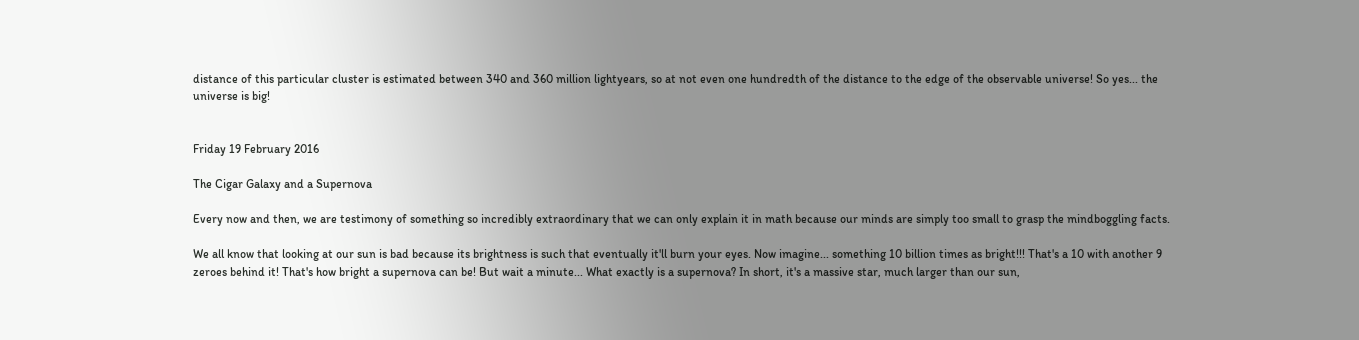distance of this particular cluster is estimated between 340 and 360 million lightyears, so at not even one hundredth of the distance to the edge of the observable universe! So yes... the universe is big!


Friday 19 February 2016

The Cigar Galaxy and a Supernova

Every now and then, we are testimony of something so incredibly extraordinary that we can only explain it in math because our minds are simply too small to grasp the mindboggling facts.

We all know that looking at our sun is bad because its brightness is such that eventually it'll burn your eyes. Now imagine... something 10 billion times as bright!!! That's a 10 with another 9 zeroes behind it! That's how bright a supernova can be! But wait a minute... What exactly is a supernova? In short, it's a massive star, much larger than our sun,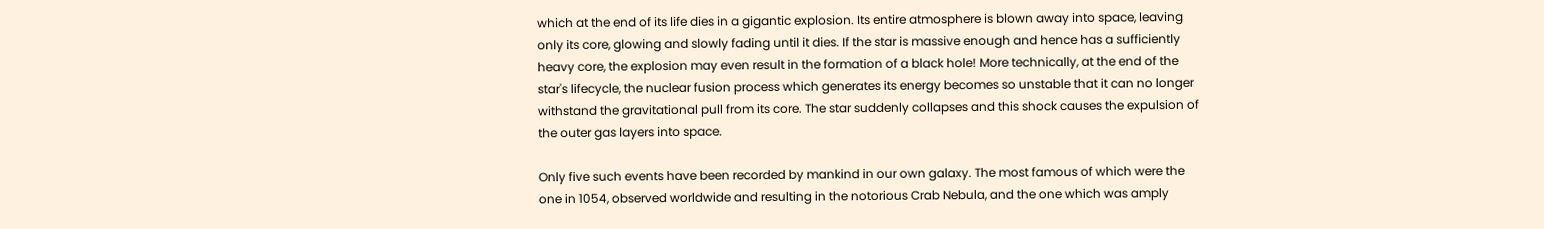which at the end of its life dies in a gigantic explosion. Its entire atmosphere is blown away into space, leaving only its core, glowing and slowly fading until it dies. If the star is massive enough and hence has a sufficiently heavy core, the explosion may even result in the formation of a black hole! More technically, at the end of the star's lifecycle, the nuclear fusion process which generates its energy becomes so unstable that it can no longer withstand the gravitational pull from its core. The star suddenly collapses and this shock causes the expulsion of the outer gas layers into space.

Only five such events have been recorded by mankind in our own galaxy. The most famous of which were the one in 1054, observed worldwide and resulting in the notorious Crab Nebula, and the one which was amply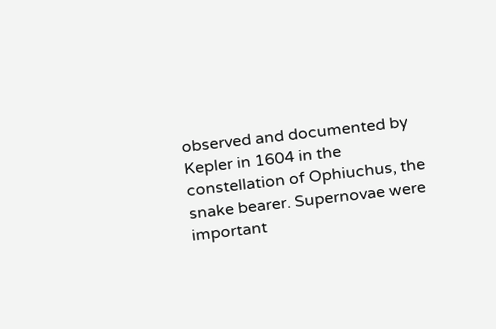observed and documented by Kepler in 1604 in the constellation of Ophiuchus, the snake bearer. Supernovae were important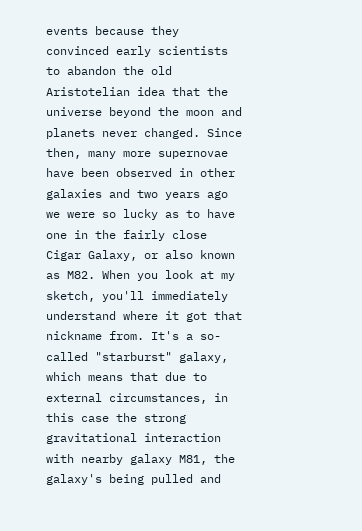events because they convinced early scientists to abandon the old Aristotelian idea that the universe beyond the moon and planets never changed. Since then, many more supernovae have been observed in other galaxies and two years ago we were so lucky as to have one in the fairly close Cigar Galaxy, or also known as M82. When you look at my sketch, you'll immediately understand where it got that nickname from. It's a so-called "starburst" galaxy, which means that due to external circumstances, in this case the strong gravitational interaction with nearby galaxy M81, the galaxy's being pulled and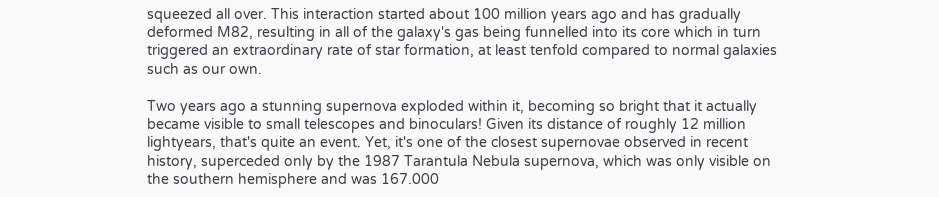squeezed all over. This interaction started about 100 million years ago and has gradually deformed M82, resulting in all of the galaxy's gas being funnelled into its core which in turn triggered an extraordinary rate of star formation, at least tenfold compared to normal galaxies such as our own.

Two years ago a stunning supernova exploded within it, becoming so bright that it actually became visible to small telescopes and binoculars! Given its distance of roughly 12 million lightyears, that's quite an event. Yet, it's one of the closest supernovae observed in recent history, superceded only by the 1987 Tarantula Nebula supernova, which was only visible on the southern hemisphere and was 167.000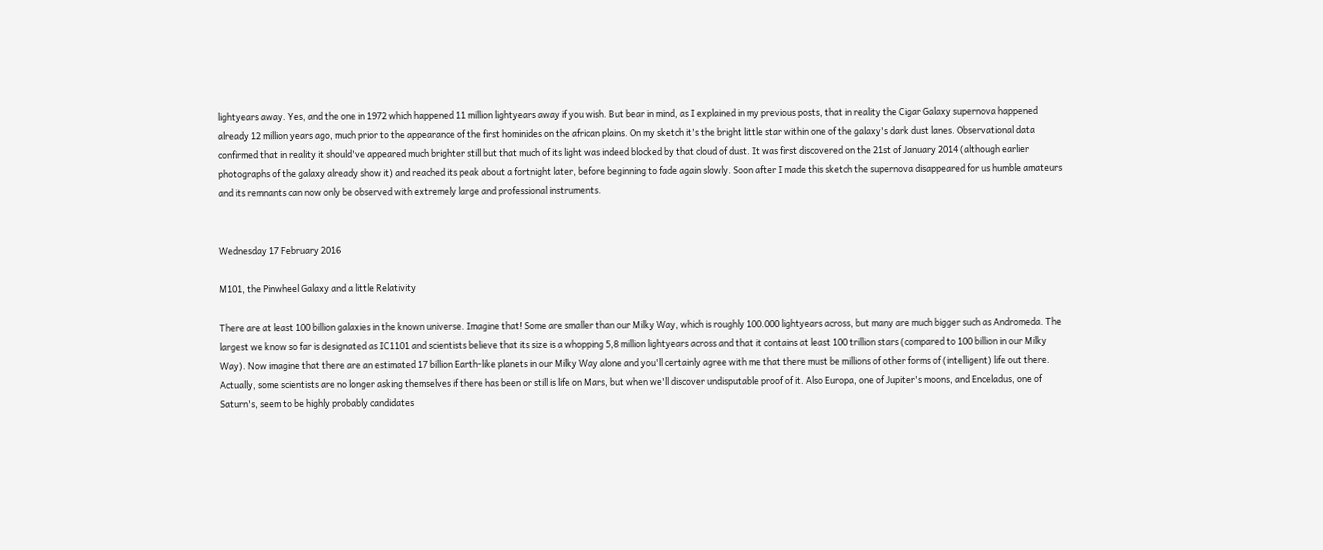lightyears away. Yes, and the one in 1972 which happened 11 million lightyears away if you wish. But bear in mind, as I explained in my previous posts, that in reality the Cigar Galaxy supernova happened already 12 million years ago, much prior to the appearance of the first hominides on the african plains. On my sketch it's the bright little star within one of the galaxy's dark dust lanes. Observational data confirmed that in reality it should've appeared much brighter still but that much of its light was indeed blocked by that cloud of dust. It was first discovered on the 21st of January 2014 (although earlier photographs of the galaxy already show it) and reached its peak about a fortnight later, before beginning to fade again slowly. Soon after I made this sketch the supernova disappeared for us humble amateurs and its remnants can now only be observed with extremely large and professional instruments.


Wednesday 17 February 2016

M101, the Pinwheel Galaxy and a little Relativity

There are at least 100 billion galaxies in the known universe. Imagine that! Some are smaller than our Milky Way, which is roughly 100.000 lightyears across, but many are much bigger such as Andromeda. The largest we know so far is designated as IC1101 and scientists believe that its size is a whopping 5,8 million lightyears across and that it contains at least 100 trillion stars (compared to 100 billion in our Milky Way). Now imagine that there are an estimated 17 billion Earth-like planets in our Milky Way alone and you'll certainly agree with me that there must be millions of other forms of (intelligent) life out there. Actually, some scientists are no longer asking themselves if there has been or still is life on Mars, but when we'll discover undisputable proof of it. Also Europa, one of Jupiter's moons, and Enceladus, one of Saturn's, seem to be highly probably candidates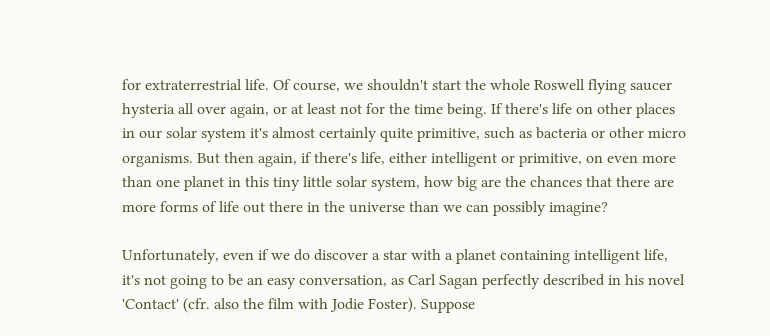for extraterrestrial life. Of course, we shouldn't start the whole Roswell flying saucer hysteria all over again, or at least not for the time being. If there's life on other places in our solar system it's almost certainly quite primitive, such as bacteria or other micro organisms. But then again, if there's life, either intelligent or primitive, on even more than one planet in this tiny little solar system, how big are the chances that there are more forms of life out there in the universe than we can possibly imagine?

Unfortunately, even if we do discover a star with a planet containing intelligent life, it's not going to be an easy conversation, as Carl Sagan perfectly described in his novel 'Contact' (cfr. also the film with Jodie Foster). Suppose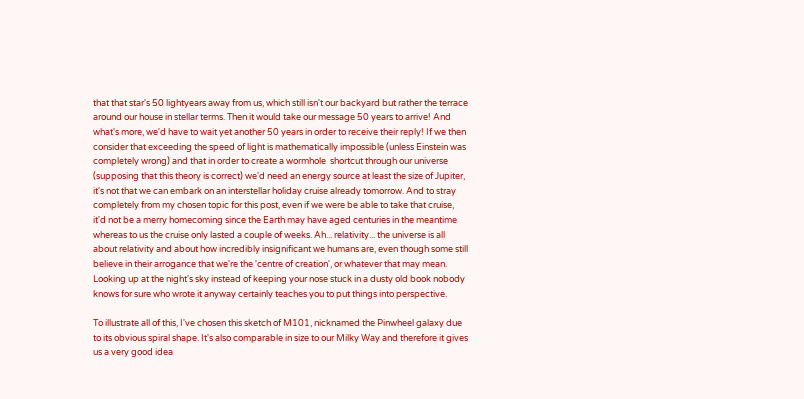that that star's 50 lightyears away from us, which still isn't our backyard but rather the terrace around our house in stellar terms. Then it would take our message 50 years to arrive! And what's more, we'd have to wait yet another 50 years in order to receive their reply! If we then consider that exceeding the speed of light is mathematically impossible (unless Einstein was completely wrong) and that in order to create a wormhole  shortcut through our universe (supposing that this theory is correct) we'd need an energy source at least the size of Jupiter, it's not that we can embark on an interstellar holiday cruise already tomorrow. And to stray completely from my chosen topic for this post, even if we were be able to take that cruise, it'd not be a merry homecoming since the Earth may have aged centuries in the meantime whereas to us the cruise only lasted a couple of weeks. Ah... relativity... the universe is all about relativity and about how incredibly insignificant we humans are, even though some still believe in their arrogance that we're the 'centre of creation', or whatever that may mean. Looking up at the night's sky instead of keeping your nose stuck in a dusty old book nobody knows for sure who wrote it anyway certainly teaches you to put things into perspective.

To illustrate all of this, I've chosen this sketch of M101, nicknamed the Pinwheel galaxy due to its obvious spiral shape. It's also comparable in size to our Milky Way and therefore it gives us a very good idea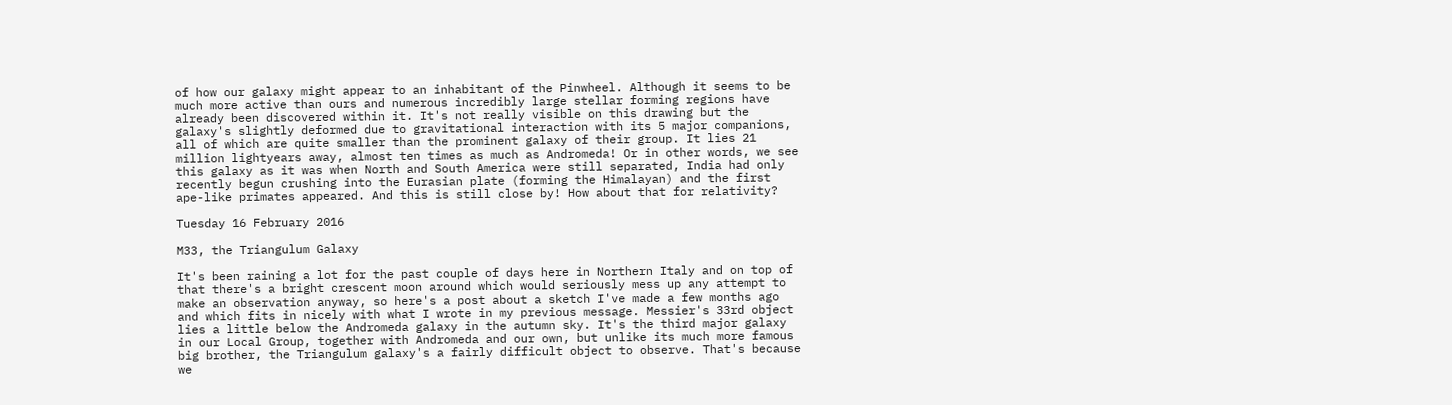of how our galaxy might appear to an inhabitant of the Pinwheel. Although it seems to be much more active than ours and numerous incredibly large stellar forming regions have already been discovered within it. It's not really visible on this drawing but the galaxy's slightly deformed due to gravitational interaction with its 5 major companions, all of which are quite smaller than the prominent galaxy of their group. It lies 21 million lightyears away, almost ten times as much as Andromeda! Or in other words, we see this galaxy as it was when North and South America were still separated, India had only recently begun crushing into the Eurasian plate (forming the Himalayan) and the first ape-like primates appeared. And this is still close by! How about that for relativity?

Tuesday 16 February 2016

M33, the Triangulum Galaxy

It's been raining a lot for the past couple of days here in Northern Italy and on top of that there's a bright crescent moon around which would seriously mess up any attempt to make an observation anyway, so here's a post about a sketch I've made a few months ago and which fits in nicely with what I wrote in my previous message. Messier's 33rd object lies a little below the Andromeda galaxy in the autumn sky. It's the third major galaxy in our Local Group, together with Andromeda and our own, but unlike its much more famous big brother, the Triangulum galaxy's a fairly difficult object to observe. That's because we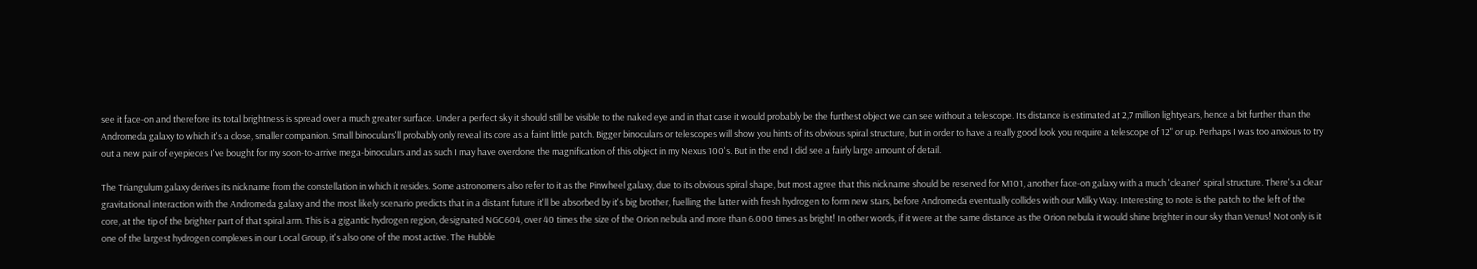see it face-on and therefore its total brightness is spread over a much greater surface. Under a perfect sky it should still be visible to the naked eye and in that case it would probably be the furthest object we can see without a telescope. Its distance is estimated at 2,7 million lightyears, hence a bit further than the Andromeda galaxy to which it's a close, smaller companion. Small binoculars'll probably only reveal its core as a faint little patch. Bigger binoculars or telescopes will show you hints of its obvious spiral structure, but in order to have a really good look you require a telescope of 12" or up. Perhaps I was too anxious to try out a new pair of eyepieces I've bought for my soon-to-arrive mega-binoculars and as such I may have overdone the magnification of this object in my Nexus 100's. But in the end I did see a fairly large amount of detail.

The Triangulum galaxy derives its nickname from the constellation in which it resides. Some astronomers also refer to it as the Pinwheel galaxy, due to its obvious spiral shape, but most agree that this nickname should be reserved for M101, another face-on galaxy with a much 'cleaner' spiral structure. There's a clear gravitational interaction with the Andromeda galaxy and the most likely scenario predicts that in a distant future it'll be absorbed by it's big brother, fuelling the latter with fresh hydrogen to form new stars, before Andromeda eventually collides with our Milky Way. Interesting to note is the patch to the left of the core, at the tip of the brighter part of that spiral arm. This is a gigantic hydrogen region, designated NGC604, over 40 times the size of the Orion nebula and more than 6.000 times as bright! In other words, if it were at the same distance as the Orion nebula it would shine brighter in our sky than Venus! Not only is it one of the largest hydrogen complexes in our Local Group, it's also one of the most active. The Hubble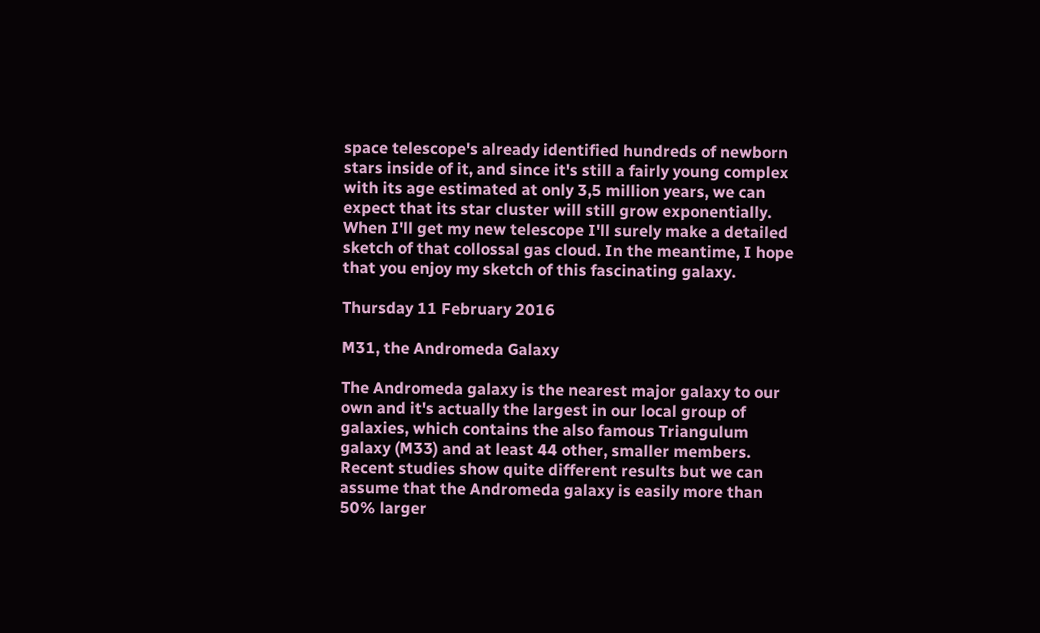space telescope's already identified hundreds of newborn stars inside of it, and since it's still a fairly young complex with its age estimated at only 3,5 million years, we can expect that its star cluster will still grow exponentially. When I'll get my new telescope I'll surely make a detailed sketch of that collossal gas cloud. In the meantime, I hope that you enjoy my sketch of this fascinating galaxy.

Thursday 11 February 2016

M31, the Andromeda Galaxy

The Andromeda galaxy is the nearest major galaxy to our own and it's actually the largest in our local group of galaxies, which contains the also famous Triangulum galaxy (M33) and at least 44 other, smaller members. Recent studies show quite different results but we can assume that the Andromeda galaxy is easily more than 50% larger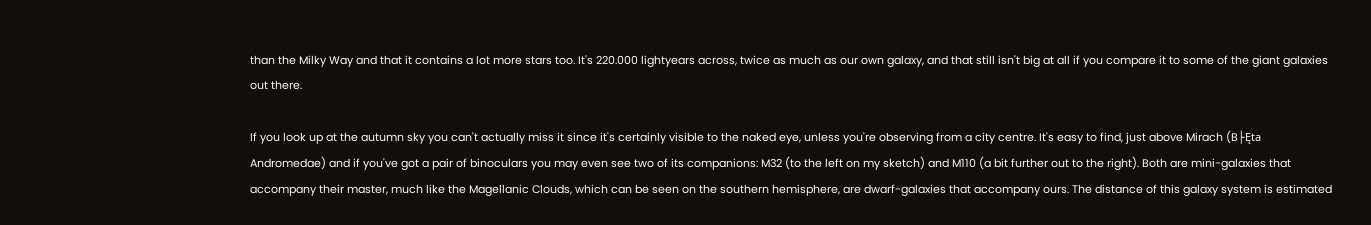than the Milky Way and that it contains a lot more stars too. It's 220.000 lightyears across, twice as much as our own galaxy, and that still isn't big at all if you compare it to some of the giant galaxies out there.

If you look up at the autumn sky you can't actually miss it since it's certainly visible to the naked eye, unless you're observing from a city centre. It's easy to find, just above Mirach (B├Ęta Andromedae) and if you've got a pair of binoculars you may even see two of its companions: M32 (to the left on my sketch) and M110 (a bit further out to the right). Both are mini-galaxies that accompany their master, much like the Magellanic Clouds, which can be seen on the southern hemisphere, are dwarf-galaxies that accompany ours. The distance of this galaxy system is estimated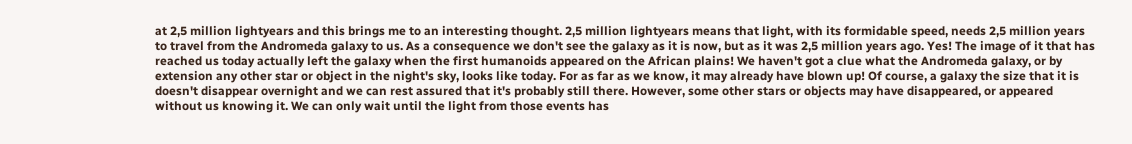at 2,5 million lightyears and this brings me to an interesting thought. 2,5 million lightyears means that light, with its formidable speed, needs 2,5 million years to travel from the Andromeda galaxy to us. As a consequence we don't see the galaxy as it is now, but as it was 2,5 million years ago. Yes! The image of it that has reached us today actually left the galaxy when the first humanoids appeared on the African plains! We haven't got a clue what the Andromeda galaxy, or by extension any other star or object in the night's sky, looks like today. For as far as we know, it may already have blown up! Of course, a galaxy the size that it is doesn't disappear overnight and we can rest assured that it's probably still there. However, some other stars or objects may have disappeared, or appeared without us knowing it. We can only wait until the light from those events has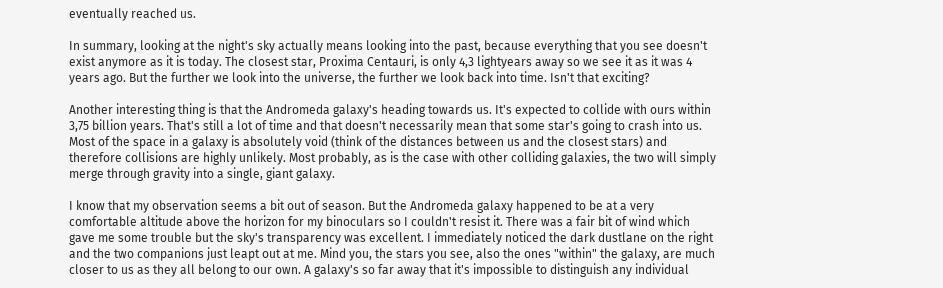eventually reached us.

In summary, looking at the night's sky actually means looking into the past, because everything that you see doesn't exist anymore as it is today. The closest star, Proxima Centauri, is only 4,3 lightyears away so we see it as it was 4 years ago. But the further we look into the universe, the further we look back into time. Isn't that exciting?

Another interesting thing is that the Andromeda galaxy's heading towards us. It's expected to collide with ours within 3,75 billion years. That's still a lot of time and that doesn't necessarily mean that some star's going to crash into us. Most of the space in a galaxy is absolutely void (think of the distances between us and the closest stars) and therefore collisions are highly unlikely. Most probably, as is the case with other colliding galaxies, the two will simply merge through gravity into a single, giant galaxy.

I know that my observation seems a bit out of season. But the Andromeda galaxy happened to be at a very comfortable altitude above the horizon for my binoculars so I couldn't resist it. There was a fair bit of wind which gave me some trouble but the sky's transparency was excellent. I immediately noticed the dark dustlane on the right and the two companions just leapt out at me. Mind you, the stars you see, also the ones "within" the galaxy, are much closer to us as they all belong to our own. A galaxy's so far away that it's impossible to distinguish any individual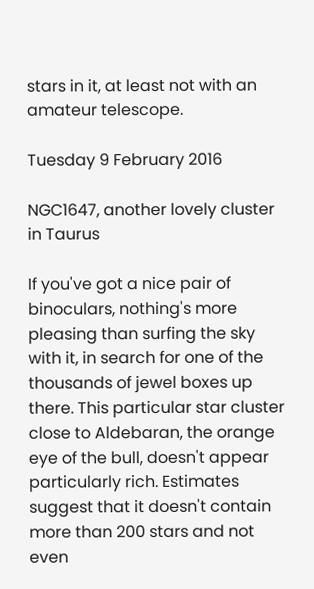stars in it, at least not with an amateur telescope.

Tuesday 9 February 2016

NGC1647, another lovely cluster in Taurus

If you've got a nice pair of binoculars, nothing's more pleasing than surfing the sky with it, in search for one of the thousands of jewel boxes up there. This particular star cluster close to Aldebaran, the orange eye of the bull, doesn't appear particularly rich. Estimates suggest that it doesn't contain more than 200 stars and not even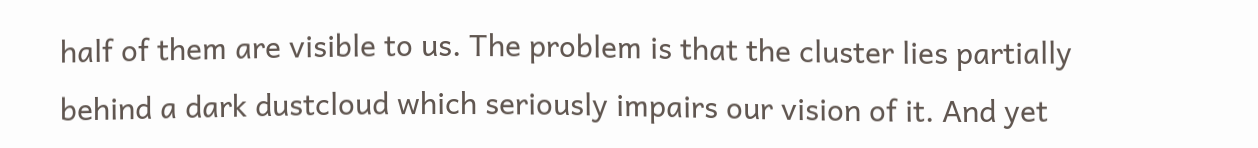half of them are visible to us. The problem is that the cluster lies partially behind a dark dustcloud which seriously impairs our vision of it. And yet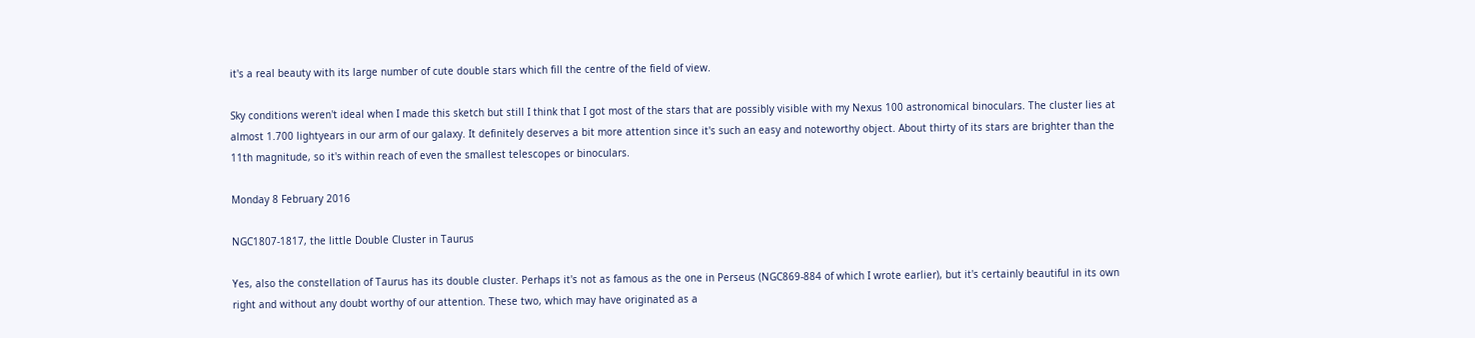it's a real beauty with its large number of cute double stars which fill the centre of the field of view.

Sky conditions weren't ideal when I made this sketch but still I think that I got most of the stars that are possibly visible with my Nexus 100 astronomical binoculars. The cluster lies at almost 1.700 lightyears in our arm of our galaxy. It definitely deserves a bit more attention since it's such an easy and noteworthy object. About thirty of its stars are brighter than the 11th magnitude, so it's within reach of even the smallest telescopes or binoculars.

Monday 8 February 2016

NGC1807-1817, the little Double Cluster in Taurus

Yes, also the constellation of Taurus has its double cluster. Perhaps it's not as famous as the one in Perseus (NGC869-884 of which I wrote earlier), but it's certainly beautiful in its own right and without any doubt worthy of our attention. These two, which may have originated as a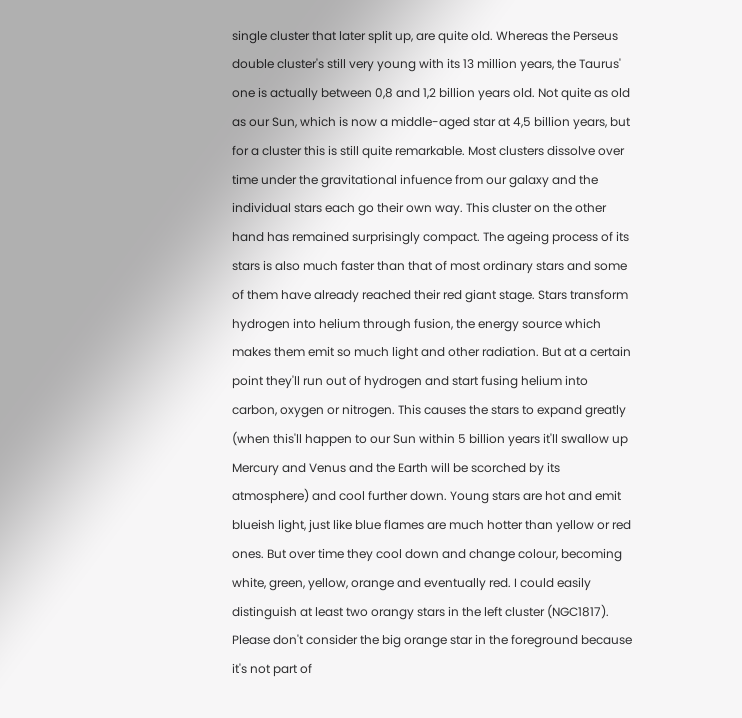single cluster that later split up, are quite old. Whereas the Perseus double cluster's still very young with its 13 million years, the Taurus' one is actually between 0,8 and 1,2 billion years old. Not quite as old as our Sun, which is now a middle-aged star at 4,5 billion years, but for a cluster this is still quite remarkable. Most clusters dissolve over time under the gravitational infuence from our galaxy and the individual stars each go their own way. This cluster on the other hand has remained surprisingly compact. The ageing process of its stars is also much faster than that of most ordinary stars and some of them have already reached their red giant stage. Stars transform hydrogen into helium through fusion, the energy source which makes them emit so much light and other radiation. But at a certain point they'll run out of hydrogen and start fusing helium into carbon, oxygen or nitrogen. This causes the stars to expand greatly (when this'll happen to our Sun within 5 billion years it'll swallow up Mercury and Venus and the Earth will be scorched by its atmosphere) and cool further down. Young stars are hot and emit blueish light, just like blue flames are much hotter than yellow or red ones. But over time they cool down and change colour, becoming white, green, yellow, orange and eventually red. I could easily distinguish at least two orangy stars in the left cluster (NGC1817). Please don't consider the big orange star in the foreground because it's not part of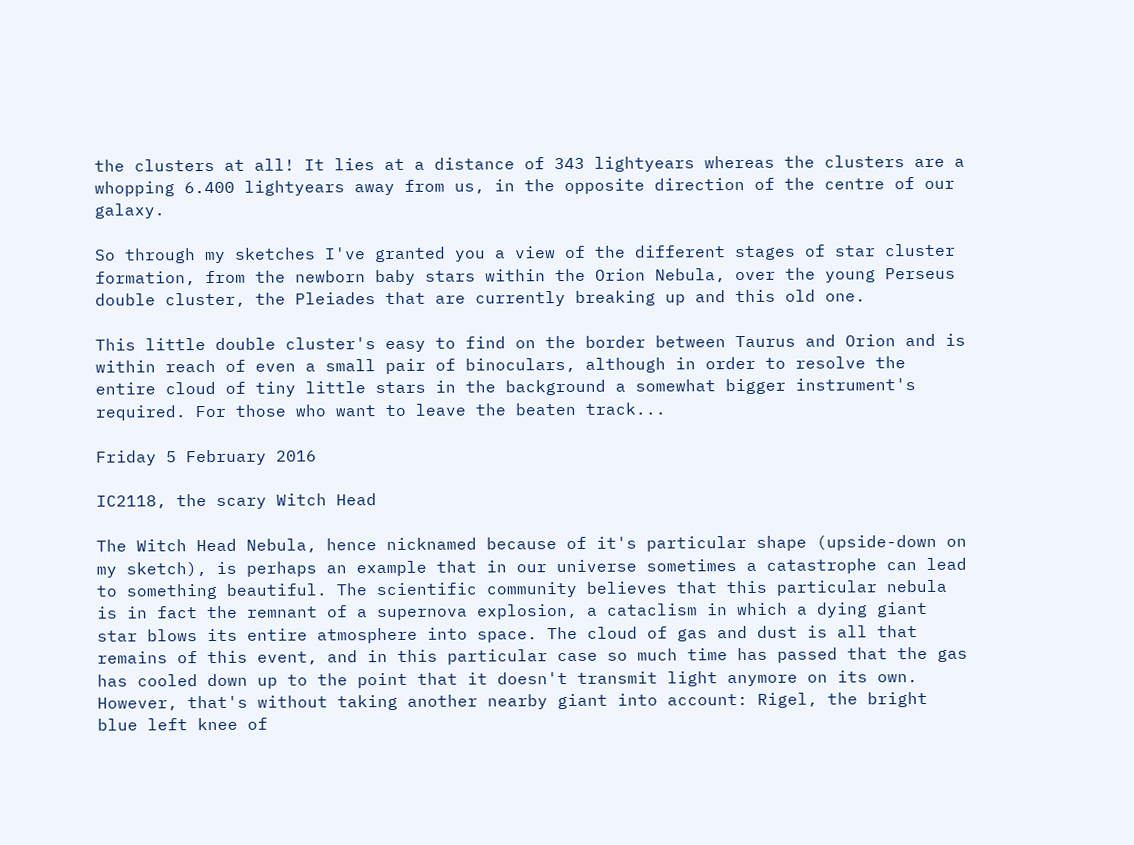the clusters at all! It lies at a distance of 343 lightyears whereas the clusters are a whopping 6.400 lightyears away from us, in the opposite direction of the centre of our galaxy.

So through my sketches I've granted you a view of the different stages of star cluster formation, from the newborn baby stars within the Orion Nebula, over the young Perseus double cluster, the Pleiades that are currently breaking up and this old one.

This little double cluster's easy to find on the border between Taurus and Orion and is within reach of even a small pair of binoculars, although in order to resolve the entire cloud of tiny little stars in the background a somewhat bigger instrument's required. For those who want to leave the beaten track...

Friday 5 February 2016

IC2118, the scary Witch Head

The Witch Head Nebula, hence nicknamed because of it's particular shape (upside-down on my sketch), is perhaps an example that in our universe sometimes a catastrophe can lead to something beautiful. The scientific community believes that this particular nebula is in fact the remnant of a supernova explosion, a cataclism in which a dying giant star blows its entire atmosphere into space. The cloud of gas and dust is all that remains of this event, and in this particular case so much time has passed that the gas has cooled down up to the point that it doesn't transmit light anymore on its own. However, that's without taking another nearby giant into account: Rigel, the bright blue left knee of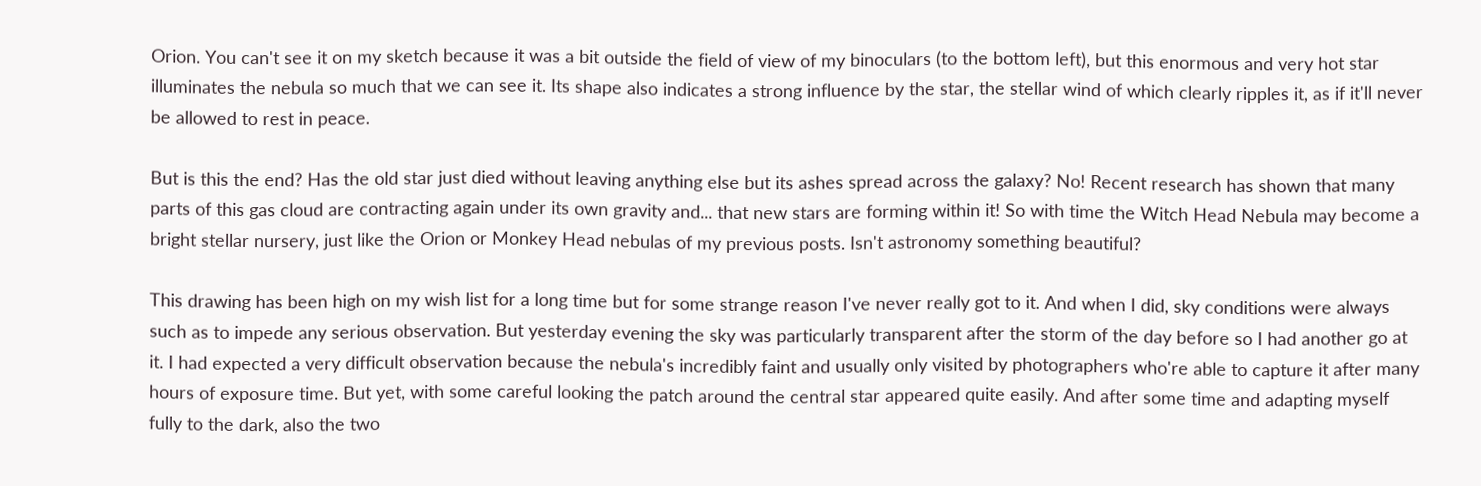Orion. You can't see it on my sketch because it was a bit outside the field of view of my binoculars (to the bottom left), but this enormous and very hot star illuminates the nebula so much that we can see it. Its shape also indicates a strong influence by the star, the stellar wind of which clearly ripples it, as if it'll never be allowed to rest in peace.

But is this the end? Has the old star just died without leaving anything else but its ashes spread across the galaxy? No! Recent research has shown that many parts of this gas cloud are contracting again under its own gravity and... that new stars are forming within it! So with time the Witch Head Nebula may become a bright stellar nursery, just like the Orion or Monkey Head nebulas of my previous posts. Isn't astronomy something beautiful?

This drawing has been high on my wish list for a long time but for some strange reason I've never really got to it. And when I did, sky conditions were always such as to impede any serious observation. But yesterday evening the sky was particularly transparent after the storm of the day before so I had another go at it. I had expected a very difficult observation because the nebula's incredibly faint and usually only visited by photographers who're able to capture it after many hours of exposure time. But yet, with some careful looking the patch around the central star appeared quite easily. And after some time and adapting myself fully to the dark, also the two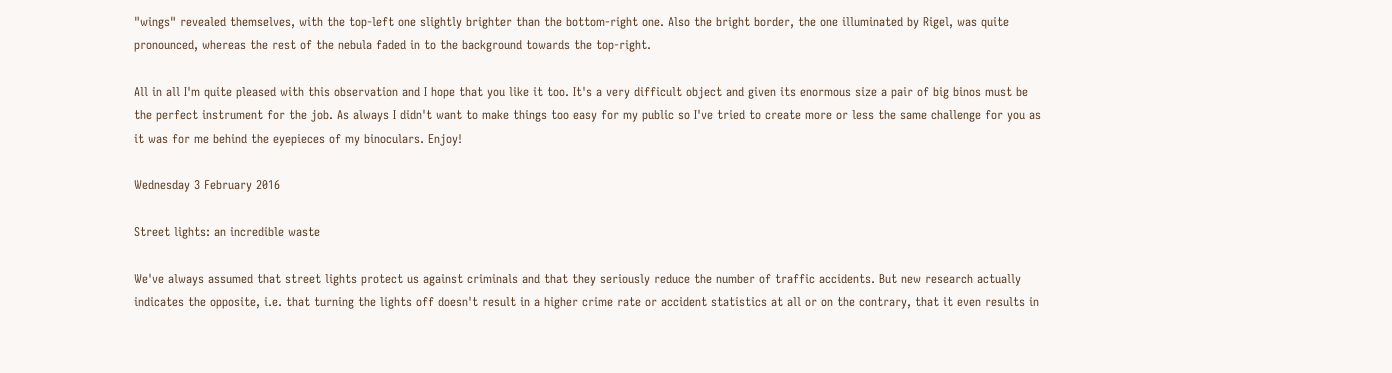"wings" revealed themselves, with the top-left one slightly brighter than the bottom-right one. Also the bright border, the one illuminated by Rigel, was quite pronounced, whereas the rest of the nebula faded in to the background towards the top-right.

All in all I'm quite pleased with this observation and I hope that you like it too. It's a very difficult object and given its enormous size a pair of big binos must be the perfect instrument for the job. As always I didn't want to make things too easy for my public so I've tried to create more or less the same challenge for you as it was for me behind the eyepieces of my binoculars. Enjoy!

Wednesday 3 February 2016

Street lights: an incredible waste

We've always assumed that street lights protect us against criminals and that they seriously reduce the number of traffic accidents. But new research actually indicates the opposite, i.e. that turning the lights off doesn't result in a higher crime rate or accident statistics at all or on the contrary, that it even results in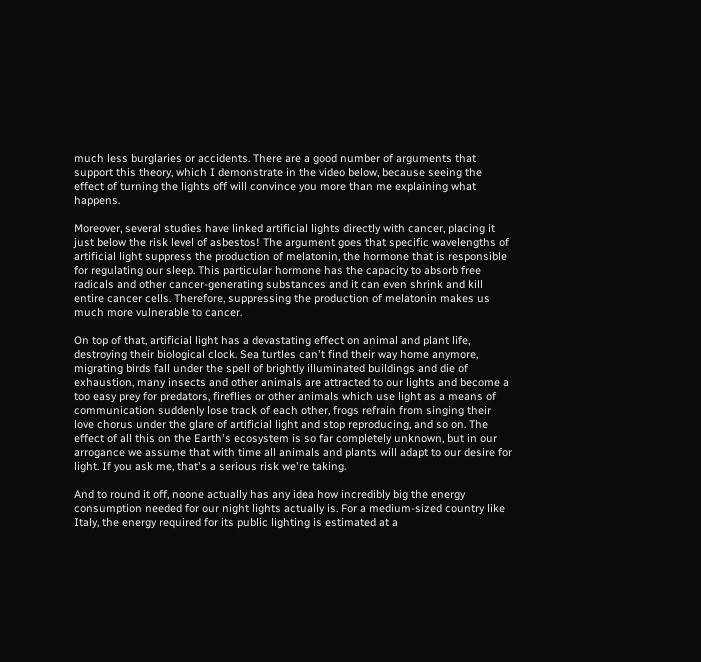much less burglaries or accidents. There are a good number of arguments that support this theory, which I demonstrate in the video below, because seeing the effect of turning the lights off will convince you more than me explaining what happens.

Moreover, several studies have linked artificial lights directly with cancer, placing it just below the risk level of asbestos! The argument goes that specific wavelengths of artificial light suppress the production of melatonin, the hormone that is responsible for regulating our sleep. This particular hormone has the capacity to absorb free radicals and other cancer-generating substances and it can even shrink and kill entire cancer cells. Therefore, suppressing the production of melatonin makes us much more vulnerable to cancer.

On top of that, artificial light has a devastating effect on animal and plant life, destroying their biological clock. Sea turtles can't find their way home anymore, migrating birds fall under the spell of brightly illuminated buildings and die of exhaustion, many insects and other animals are attracted to our lights and become a too easy prey for predators, fireflies or other animals which use light as a means of communication suddenly lose track of each other, frogs refrain from singing their love chorus under the glare of artificial light and stop reproducing, and so on. The effect of all this on the Earth's ecosystem is so far completely unknown, but in our arrogance we assume that with time all animals and plants will adapt to our desire for light. If you ask me, that's a serious risk we're taking.

And to round it off, noone actually has any idea how incredibly big the energy consumption needed for our night lights actually is. For a medium-sized country like Italy, the energy required for its public lighting is estimated at a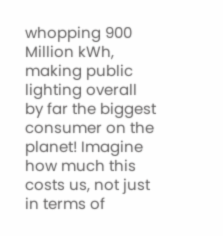whopping 900 Million kWh, making public lighting overall by far the biggest consumer on the planet! Imagine how much this costs us, not just in terms of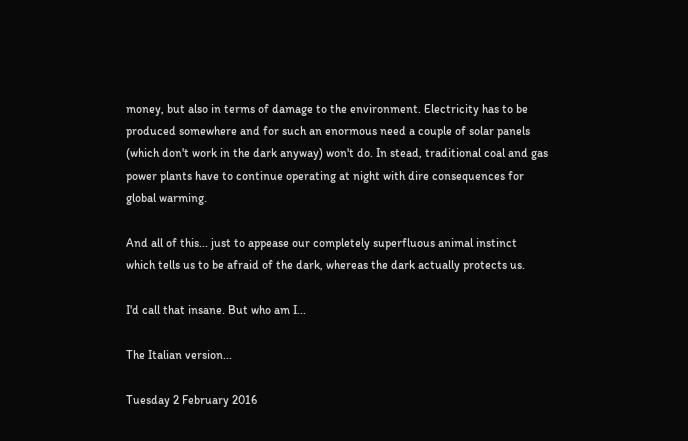money, but also in terms of damage to the environment. Electricity has to be produced somewhere and for such an enormous need a couple of solar panels (which don't work in the dark anyway) won't do. In stead, traditional coal and gas power plants have to continue operating at night with dire consequences for global warming.

And all of this... just to appease our completely superfluous animal instinct which tells us to be afraid of the dark, whereas the dark actually protects us.

I'd call that insane. But who am I...

The Italian version...

Tuesday 2 February 2016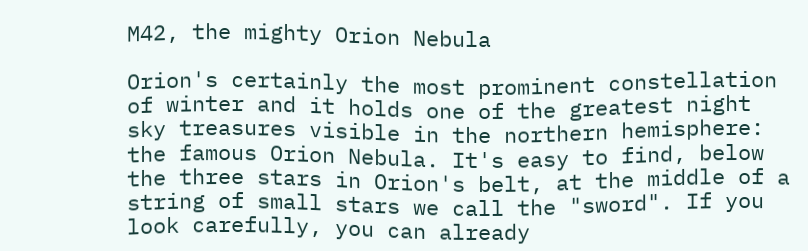M42, the mighty Orion Nebula

Orion's certainly the most prominent constellation of winter and it holds one of the greatest night sky treasures visible in the northern hemisphere: the famous Orion Nebula. It's easy to find, below the three stars in Orion's belt, at the middle of a string of small stars we call the "sword". If you look carefully, you can already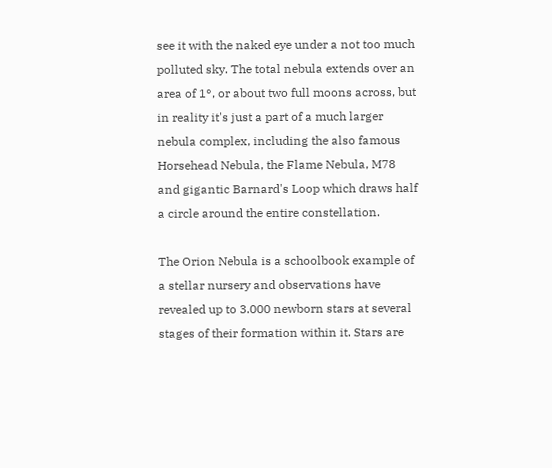see it with the naked eye under a not too much polluted sky. The total nebula extends over an area of 1°, or about two full moons across, but in reality it's just a part of a much larger nebula complex, including the also famous Horsehead Nebula, the Flame Nebula, M78 and gigantic Barnard's Loop which draws half a circle around the entire constellation.

The Orion Nebula is a schoolbook example of a stellar nursery and observations have revealed up to 3.000 newborn stars at several stages of their formation within it. Stars are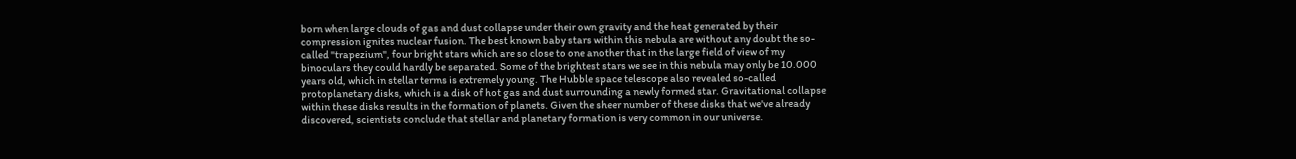born when large clouds of gas and dust collapse under their own gravity and the heat generated by their compression ignites nuclear fusion. The best known baby stars within this nebula are without any doubt the so-called "trapezium", four bright stars which are so close to one another that in the large field of view of my binoculars they could hardly be separated. Some of the brightest stars we see in this nebula may only be 10.000 years old, which in stellar terms is extremely young. The Hubble space telescope also revealed so-called protoplanetary disks, which is a disk of hot gas and dust surrounding a newly formed star. Gravitational collapse within these disks results in the formation of planets. Given the sheer number of these disks that we've already discovered, scientists conclude that stellar and planetary formation is very common in our universe.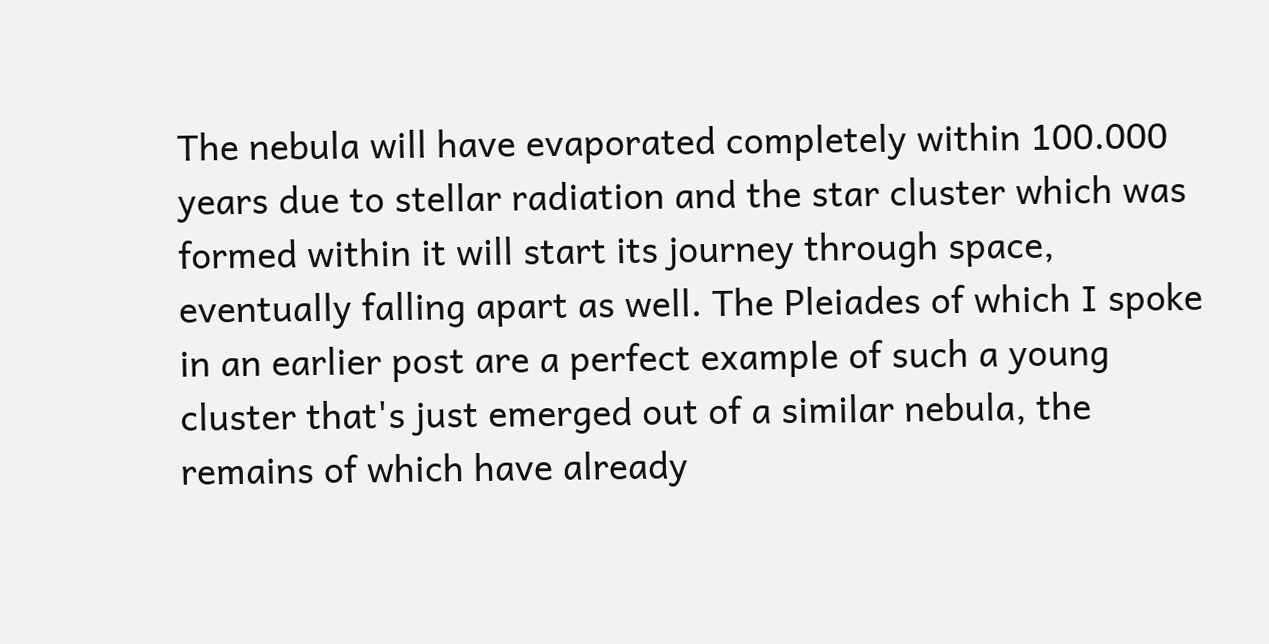The nebula will have evaporated completely within 100.000 years due to stellar radiation and the star cluster which was formed within it will start its journey through space, eventually falling apart as well. The Pleiades of which I spoke in an earlier post are a perfect example of such a young cluster that's just emerged out of a similar nebula, the remains of which have already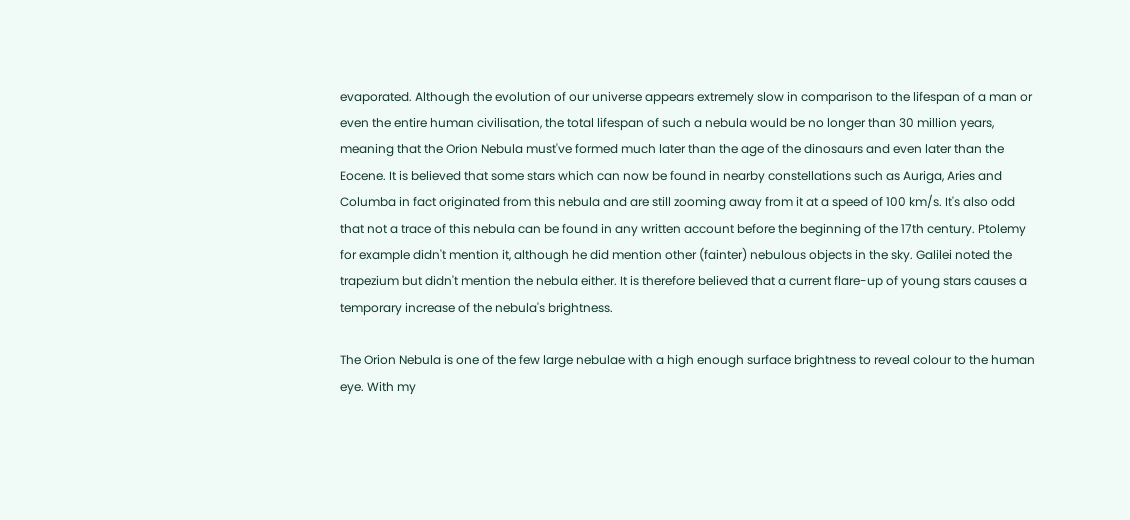evaporated. Although the evolution of our universe appears extremely slow in comparison to the lifespan of a man or even the entire human civilisation, the total lifespan of such a nebula would be no longer than 30 million years, meaning that the Orion Nebula must've formed much later than the age of the dinosaurs and even later than the Eocene. It is believed that some stars which can now be found in nearby constellations such as Auriga, Aries and Columba in fact originated from this nebula and are still zooming away from it at a speed of 100 km/s. It's also odd that not a trace of this nebula can be found in any written account before the beginning of the 17th century. Ptolemy for example didn't mention it, although he did mention other (fainter) nebulous objects in the sky. Galilei noted the trapezium but didn't mention the nebula either. It is therefore believed that a current flare-up of young stars causes a temporary increase of the nebula's brightness.

The Orion Nebula is one of the few large nebulae with a high enough surface brightness to reveal colour to the human eye. With my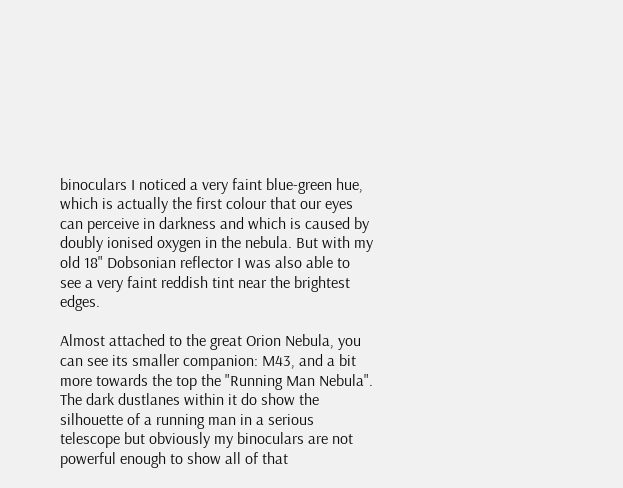binoculars I noticed a very faint blue-green hue, which is actually the first colour that our eyes can perceive in darkness and which is caused by doubly ionised oxygen in the nebula. But with my old 18" Dobsonian reflector I was also able to see a very faint reddish tint near the brightest edges.

Almost attached to the great Orion Nebula, you can see its smaller companion: M43, and a bit more towards the top the "Running Man Nebula". The dark dustlanes within it do show the silhouette of a running man in a serious telescope but obviously my binoculars are not powerful enough to show all of that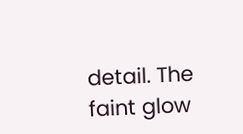detail. The faint glow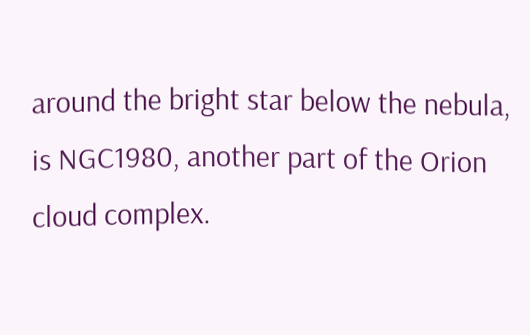around the bright star below the nebula, is NGC1980, another part of the Orion cloud complex.